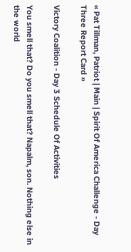« Pat Tillman, Patriot | Main | Spirit Of America Challenge - Day Three Report Card »

Victory Coalition - Day 3 Schedule Of Activities

You smell that? Do you smell that? Napalm, son. Nothing else in the world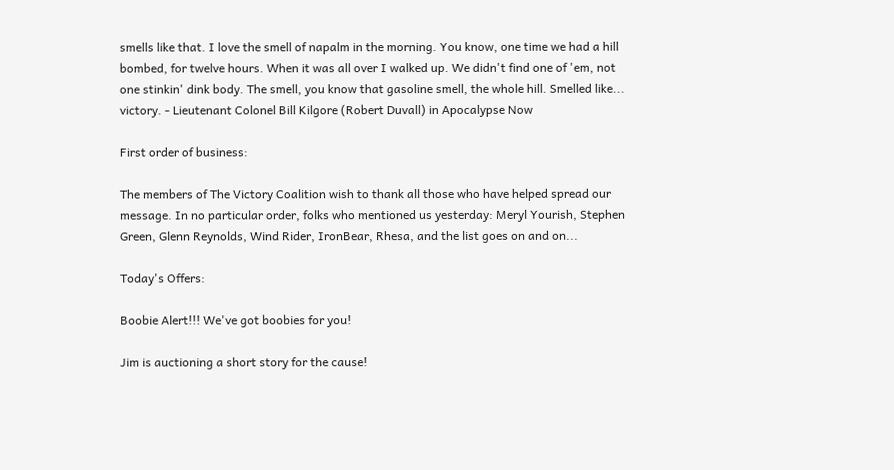smells like that. I love the smell of napalm in the morning. You know, one time we had a hill bombed, for twelve hours. When it was all over I walked up. We didn't find one of 'em, not one stinkin' dink body. The smell, you know that gasoline smell, the whole hill. Smelled like... victory. - Lieutenant Colonel Bill Kilgore (Robert Duvall) in Apocalypse Now

First order of business:

The members of The Victory Coalition wish to thank all those who have helped spread our message. In no particular order, folks who mentioned us yesterday: Meryl Yourish, Stephen Green, Glenn Reynolds, Wind Rider, IronBear, Rhesa, and the list goes on and on...

Today's Offers:

Boobie Alert!!! We've got boobies for you!

Jim is auctioning a short story for the cause!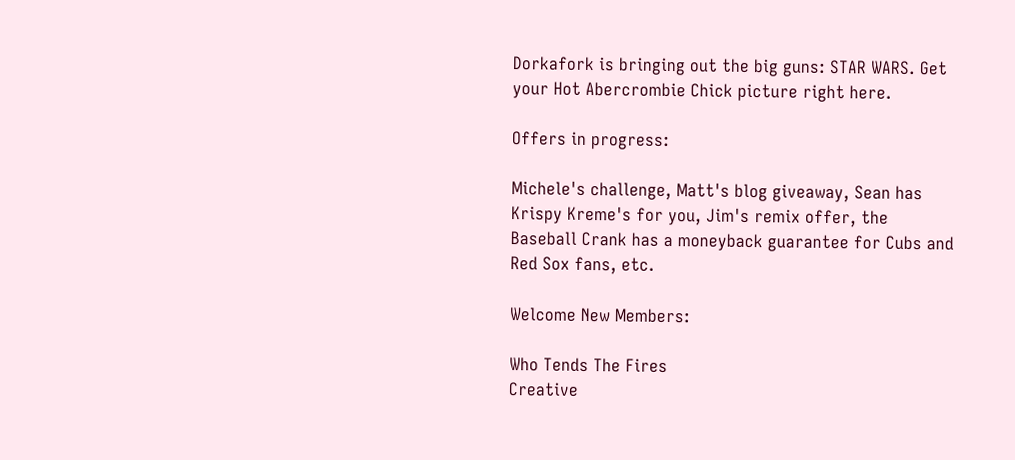Dorkafork is bringing out the big guns: STAR WARS. Get your Hot Abercrombie Chick picture right here.

Offers in progress:

Michele's challenge, Matt's blog giveaway, Sean has Krispy Kreme's for you, Jim's remix offer, the Baseball Crank has a moneyback guarantee for Cubs and Red Sox fans, etc.

Welcome New Members:

Who Tends The Fires
Creative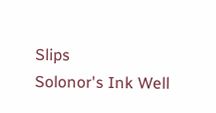Slips
Solonor's Ink Well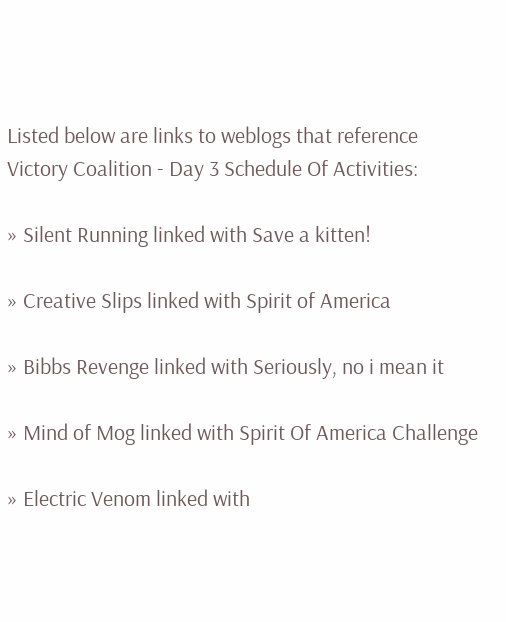Listed below are links to weblogs that reference Victory Coalition - Day 3 Schedule Of Activities:

» Silent Running linked with Save a kitten!

» Creative Slips linked with Spirit of America

» Bibbs Revenge linked with Seriously, no i mean it

» Mind of Mog linked with Spirit Of America Challenge

» Electric Venom linked with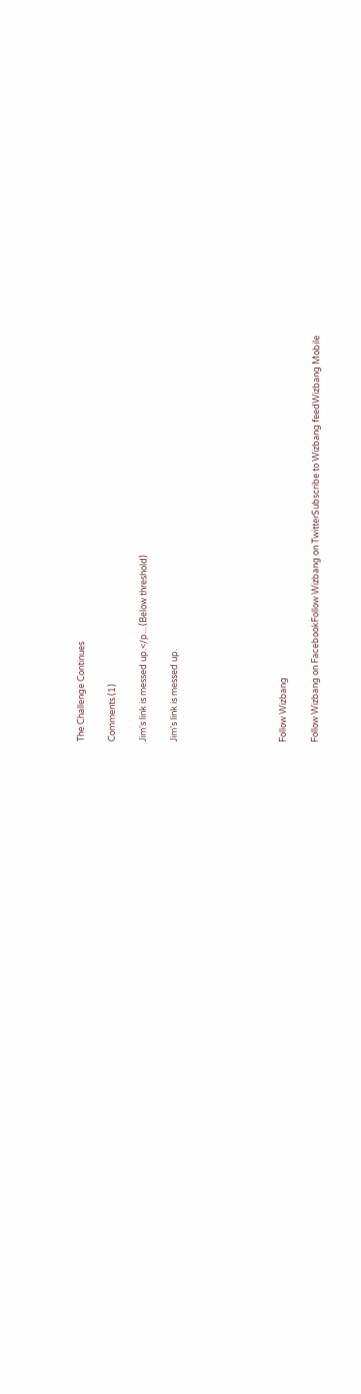The Challenge Continues

Comments (1)

Jim's link is messed up.</p... (Below threshold)

Jim's link is messed up.






Follow Wizbang

Follow Wizbang on FacebookFollow Wizbang on TwitterSubscribe to Wizbang feedWizbang Mobile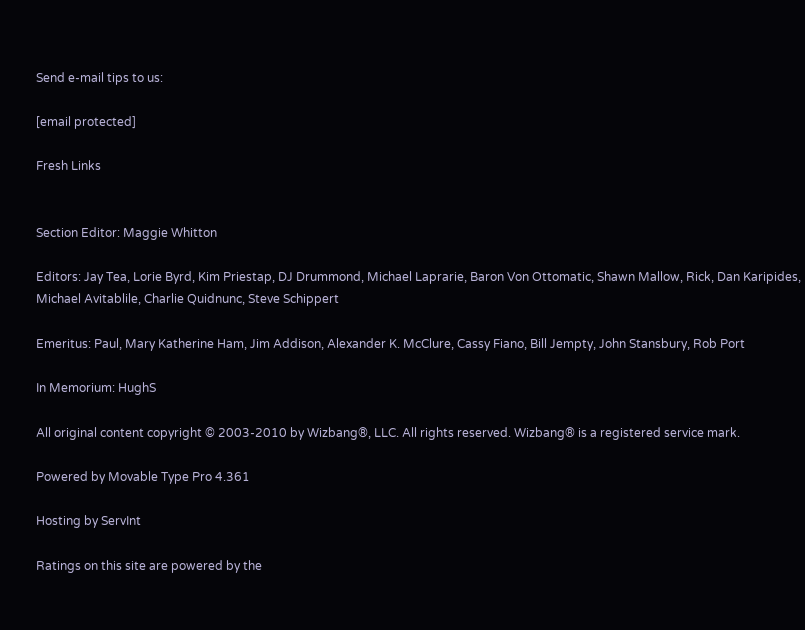Send e-mail tips to us:

[email protected]

Fresh Links


Section Editor: Maggie Whitton

Editors: Jay Tea, Lorie Byrd, Kim Priestap, DJ Drummond, Michael Laprarie, Baron Von Ottomatic, Shawn Mallow, Rick, Dan Karipides, Michael Avitablile, Charlie Quidnunc, Steve Schippert

Emeritus: Paul, Mary Katherine Ham, Jim Addison, Alexander K. McClure, Cassy Fiano, Bill Jempty, John Stansbury, Rob Port

In Memorium: HughS

All original content copyright © 2003-2010 by Wizbang®, LLC. All rights reserved. Wizbang® is a registered service mark.

Powered by Movable Type Pro 4.361

Hosting by ServInt

Ratings on this site are powered by the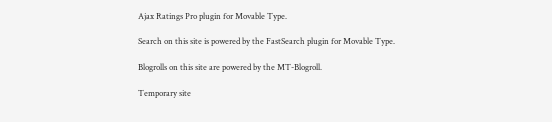Ajax Ratings Pro plugin for Movable Type.

Search on this site is powered by the FastSearch plugin for Movable Type.

Blogrolls on this site are powered by the MT-Blogroll.

Temporary site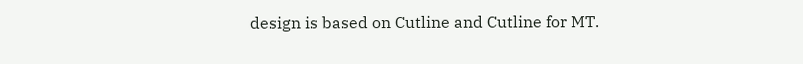design is based on Cutline and Cutline for MT.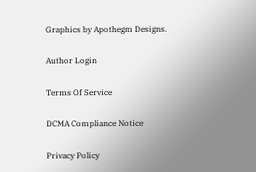Graphics by Apothegm Designs.

Author Login

Terms Of Service

DCMA Compliance Notice

Privacy Policy